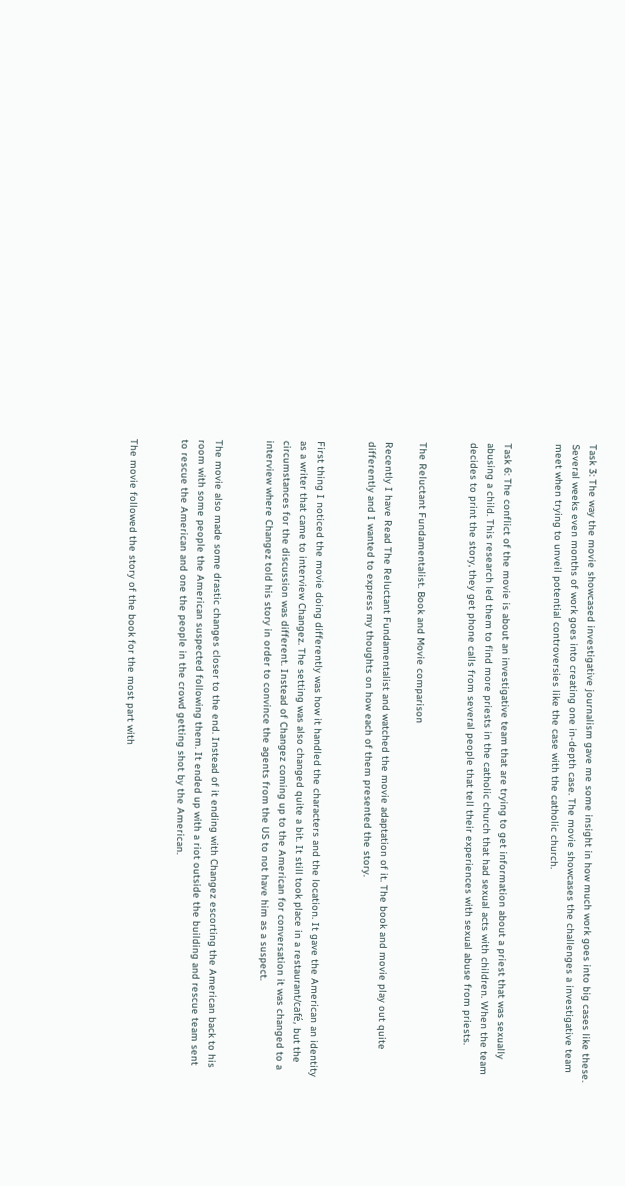Task 3: The way the movie showcased investigative journalism gave me some insight in how much work goes into big cases like these. Several weeks even months of work goes into creating one in-depth case. The movie showcases the challenges a investigative team meet when trying to unveil potential controversies like the case with the catholic church.


Task 6: The conflict of the movie is about an investigative team that are trying to get information about a priest that was sexually abusing a child. This research led them to find more priests in the catholic church that had sexual acts with children. When the team decides to print the story, they get phone calls from several people that tell their experiences with sexual abuse from priests.


The Reluctant Fundamentalist. Book and Movie comparison

Recently I have Read The Reluctant Fundamentalist and watched the movie adaptation of it. The book and movie play out quite differently and I wanted to express my thoughts on how each of them presented the story.


First thing I noticed the movie doing differently was how it handled the characters and the location. It gave the American an identity as a writer that came to interview Changez. The setting was also changed quite a bit. It still took place in a restaurant/café, but the circumstances for the discussion was different. Instead of Changez coming up to the American for conversation it was changed to a interview where Changez told his story in order to convince the agents from the US to not have him as a suspect.


The movie also made some drastic changes closer to the end. Instead of it ending with Changez escorting the American back to his room with some people the American suspected following them. It ended up with a riot outside the building and rescue team sent to rescue the American and one the people in the crowd getting shot by the American.


The movie followed the story of the book for the most part with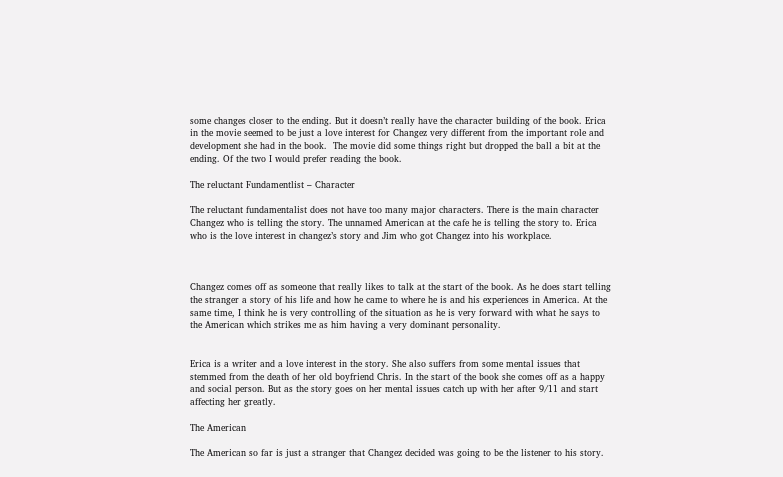some changes closer to the ending. But it doesn’t really have the character building of the book. Erica in the movie seemed to be just a love interest for Changez very different from the important role and development she had in the book.  The movie did some things right but dropped the ball a bit at the ending. Of the two I would prefer reading the book.

The reluctant Fundamentlist – Character

The reluctant fundamentalist does not have too many major characters. There is the main character Changez who is telling the story. The unnamed American at the cafe he is telling the story to. Erica who is the love interest in changez’s story and Jim who got Changez into his workplace.



Changez comes off as someone that really likes to talk at the start of the book. As he does start telling the stranger a story of his life and how he came to where he is and his experiences in America. At the same time, I think he is very controlling of the situation as he is very forward with what he says to the American which strikes me as him having a very dominant personality.


Erica is a writer and a love interest in the story. She also suffers from some mental issues that stemmed from the death of her old boyfriend Chris. In the start of the book she comes off as a happy and social person. But as the story goes on her mental issues catch up with her after 9/11 and start affecting her greatly.

The American

The American so far is just a stranger that Changez decided was going to be the listener to his story.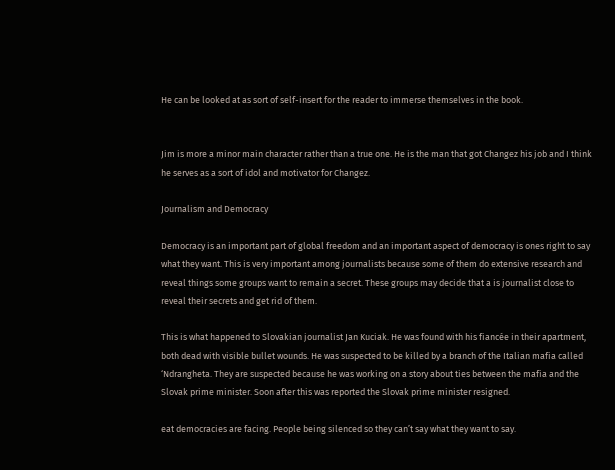He can be looked at as sort of self-insert for the reader to immerse themselves in the book.


Jim is more a minor main character rather than a true one. He is the man that got Changez his job and I think he serves as a sort of idol and motivator for Changez.

Journalism and Democracy

Democracy is an important part of global freedom and an important aspect of democracy is ones right to say what they want. This is very important among journalists because some of them do extensive research and reveal things some groups want to remain a secret. These groups may decide that a is journalist close to reveal their secrets and get rid of them.

This is what happened to Slovakian journalist Jan Kuciak. He was found with his fiancée in their apartment, both dead with visible bullet wounds. He was suspected to be killed by a branch of the Italian mafia called ‘Ndrangheta. They are suspected because he was working on a story about ties between the mafia and the Slovak prime minister. Soon after this was reported the Slovak prime minister resigned.

eat democracies are facing. People being silenced so they can’t say what they want to say.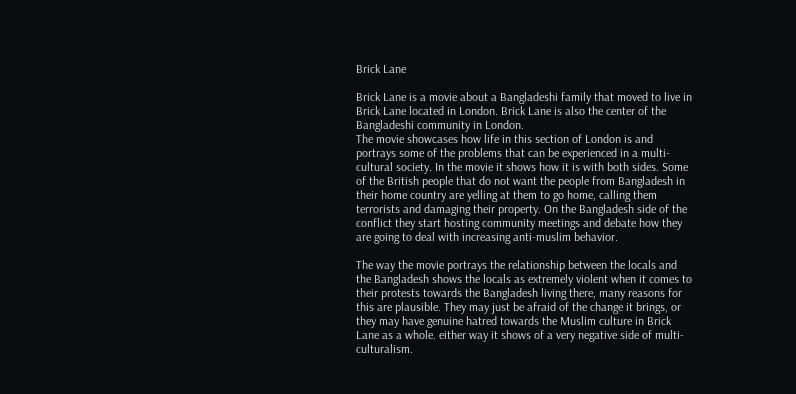Brick Lane

Brick Lane is a movie about a Bangladeshi family that moved to live in Brick Lane located in London. Brick Lane is also the center of the Bangladeshi community in London.
The movie showcases how life in this section of London is and portrays some of the problems that can be experienced in a multi-cultural society. In the movie it shows how it is with both sides. Some of the British people that do not want the people from Bangladesh in their home country are yelling at them to go home, calling them terrorists and damaging their property. On the Bangladesh side of the conflict they start hosting community meetings and debate how they are going to deal with increasing anti-muslim behavior.

The way the movie portrays the relationship between the locals and the Bangladesh shows the locals as extremely violent when it comes to their protests towards the Bangladesh living there, many reasons for this are plausible. They may just be afraid of the change it brings, or they may have genuine hatred towards the Muslim culture in Brick Lane as a whole. either way it shows of a very negative side of multi-culturalism.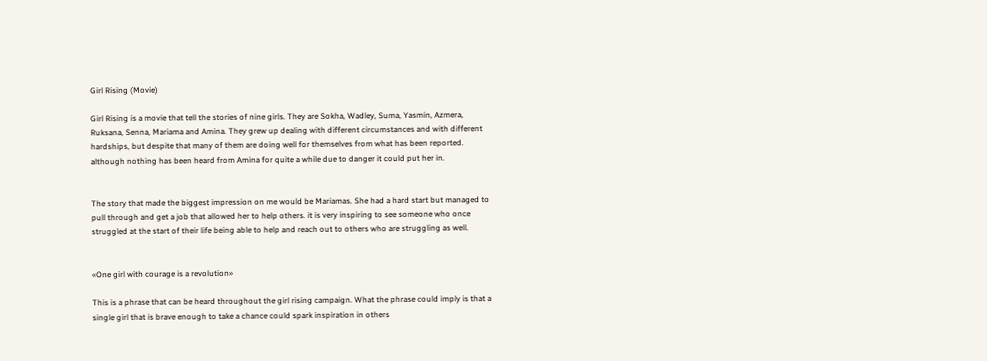Girl Rising (Movie)

Girl Rising is a movie that tell the stories of nine girls. They are Sokha, Wadley, Suma, Yasmin, Azmera, Ruksana, Senna, Mariama and Amina. They grew up dealing with different circumstances and with different hardships, but despite that many of them are doing well for themselves from what has been reported. although nothing has been heard from Amina for quite a while due to danger it could put her in.


The story that made the biggest impression on me would be Mariamas. She had a hard start but managed to pull through and get a job that allowed her to help others. it is very inspiring to see someone who once struggled at the start of their life being able to help and reach out to others who are struggling as well.


«One girl with courage is a revolution»

This is a phrase that can be heard throughout the girl rising campaign. What the phrase could imply is that a single girl that is brave enough to take a chance could spark inspiration in others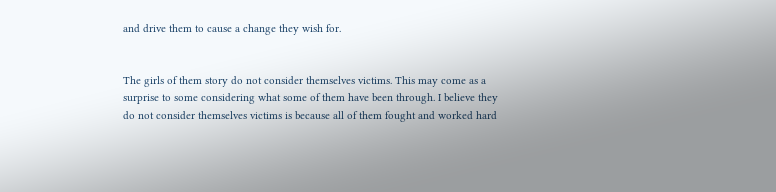and drive them to cause a change they wish for.


The girls of them story do not consider themselves victims. This may come as a surprise to some considering what some of them have been through. I believe they do not consider themselves victims is because all of them fought and worked hard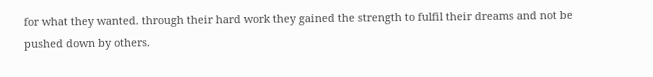for what they wanted. through their hard work they gained the strength to fulfil their dreams and not be pushed down by others.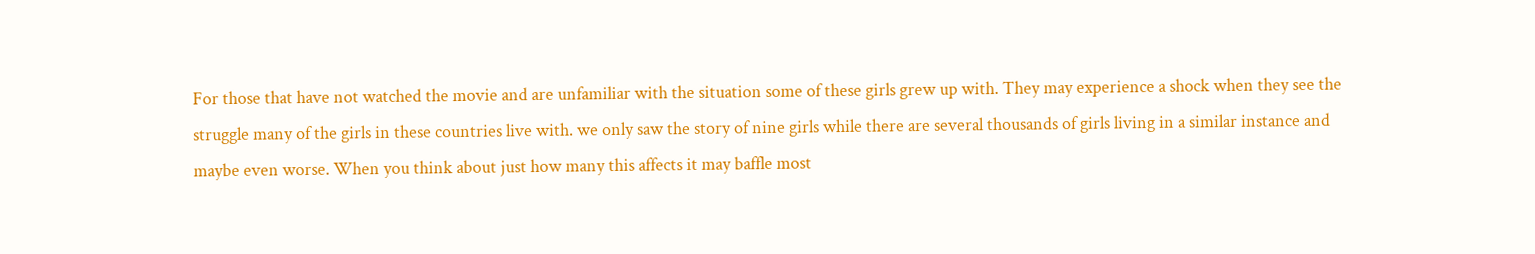For those that have not watched the movie and are unfamiliar with the situation some of these girls grew up with. They may experience a shock when they see the struggle many of the girls in these countries live with. we only saw the story of nine girls while there are several thousands of girls living in a similar instance and maybe even worse. When you think about just how many this affects it may baffle most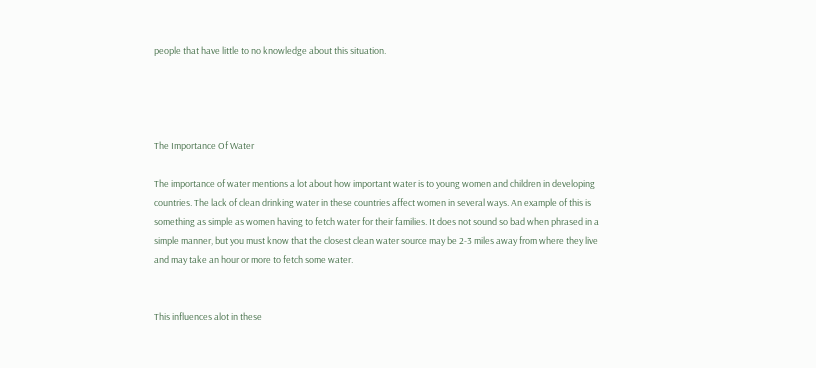people that have little to no knowledge about this situation.




The Importance Of Water

The importance of water mentions a lot about how important water is to young women and children in developing countries. The lack of clean drinking water in these countries affect women in several ways. An example of this is something as simple as women having to fetch water for their families. It does not sound so bad when phrased in a simple manner, but you must know that the closest clean water source may be 2-3 miles away from where they live and may take an hour or more to fetch some water.


This influences alot in these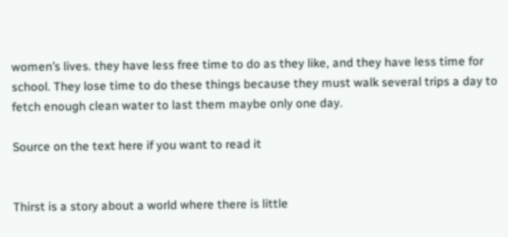women’s lives. they have less free time to do as they like, and they have less time for school. They lose time to do these things because they must walk several trips a day to fetch enough clean water to last them maybe only one day.

Source on the text here if you want to read it


Thirst is a story about a world where there is little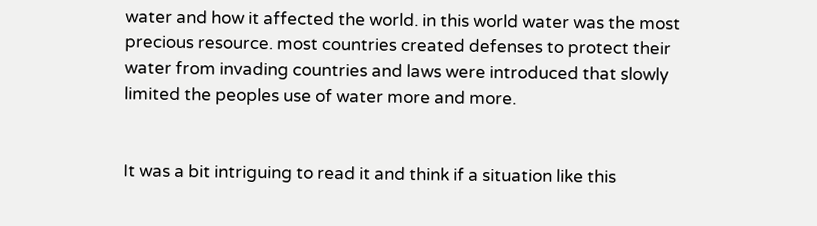water and how it affected the world. in this world water was the most precious resource. most countries created defenses to protect their water from invading countries and laws were introduced that slowly limited the peoples use of water more and more.


It was a bit intriguing to read it and think if a situation like this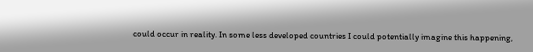could occur in reality. In some less developed countries I could potentially imagine this happening,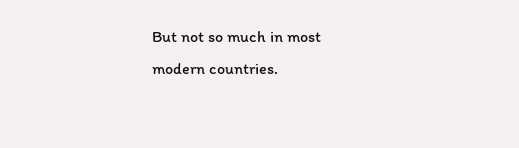But not so much in most modern countries.